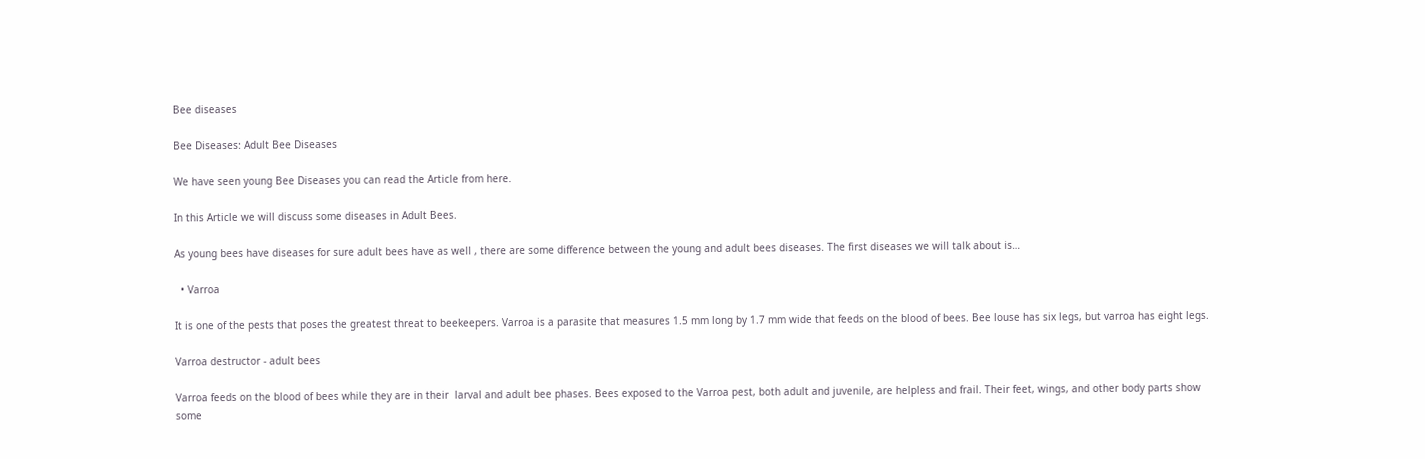Bee diseases

Bee Diseases: Adult Bee Diseases

We have seen young Bee Diseases you can read the Article from here.

In this Article we will discuss some diseases in Adult Bees.

As young bees have diseases for sure adult bees have as well , there are some difference between the young and adult bees diseases. The first diseases we will talk about is…

  • Varroa

It is one of the pests that poses the greatest threat to beekeepers. Varroa is a parasite that measures 1.5 mm long by 1.7 mm wide that feeds on the blood of bees. Bee louse has six legs, but varroa has eight legs.

Varroa destructor - adult bees

Varroa feeds on the blood of bees while they are in their  larval and adult bee phases. Bees exposed to the Varroa pest, both adult and juvenile, are helpless and frail. Their feet, wings, and other body parts show some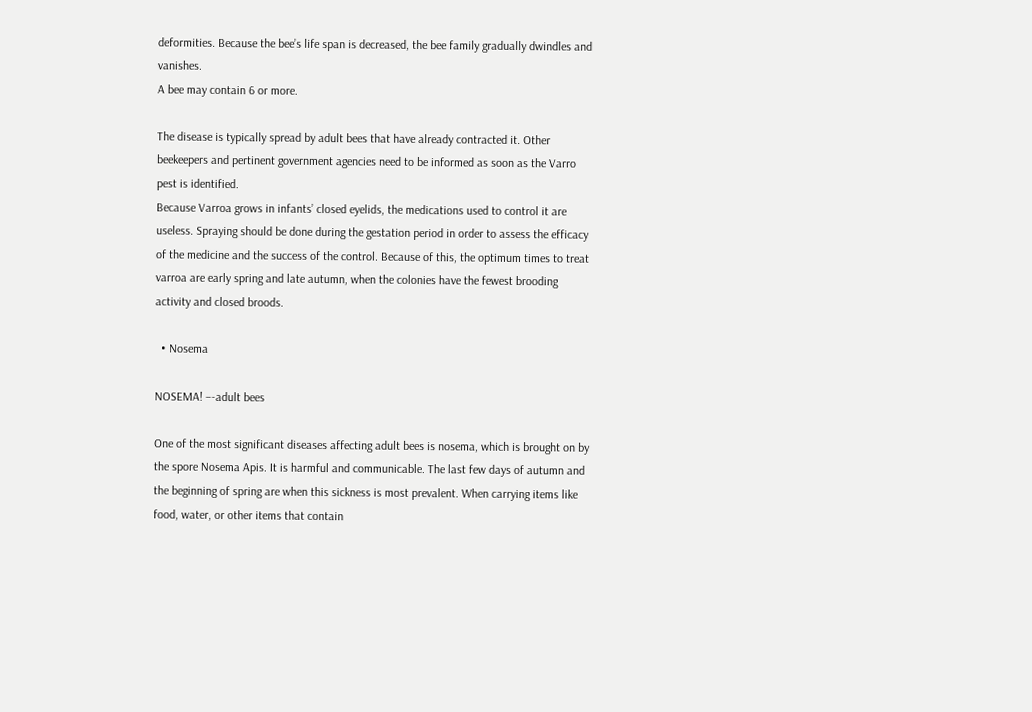deformities. Because the bee’s life span is decreased, the bee family gradually dwindles and vanishes.
A bee may contain 6 or more.

The disease is typically spread by adult bees that have already contracted it. Other beekeepers and pertinent government agencies need to be informed as soon as the Varro pest is identified.
Because Varroa grows in infants’ closed eyelids, the medications used to control it are useless. Spraying should be done during the gestation period in order to assess the efficacy of the medicine and the success of the control. Because of this, the optimum times to treat varroa are early spring and late autumn, when the colonies have the fewest brooding activity and closed broods.

  • Nosema

NOSEMA! –-adult bees

One of the most significant diseases affecting adult bees is nosema, which is brought on by the spore Nosema Apis. It is harmful and communicable. The last few days of autumn and the beginning of spring are when this sickness is most prevalent. When carrying items like food, water, or other items that contain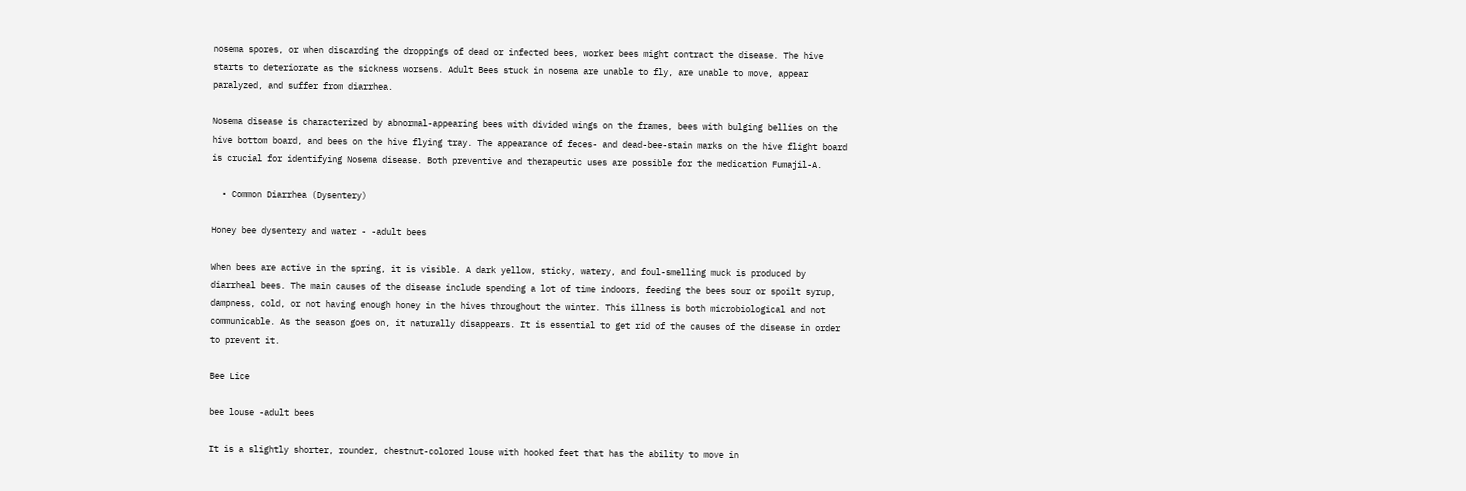nosema spores, or when discarding the droppings of dead or infected bees, worker bees might contract the disease. The hive starts to deteriorate as the sickness worsens. Adult Bees stuck in nosema are unable to fly, are unable to move, appear paralyzed, and suffer from diarrhea.

Nosema disease is characterized by abnormal-appearing bees with divided wings on the frames, bees with bulging bellies on the hive bottom board, and bees on the hive flying tray. The appearance of feces- and dead-bee-stain marks on the hive flight board is crucial for identifying Nosema disease. Both preventive and therapeutic uses are possible for the medication Fumajil-A.

  • Common Diarrhea (Dysentery)

Honey bee dysentery and water - -adult bees

When bees are active in the spring, it is visible. A dark yellow, sticky, watery, and foul-smelling muck is produced by diarrheal bees. The main causes of the disease include spending a lot of time indoors, feeding the bees sour or spoilt syrup, dampness, cold, or not having enough honey in the hives throughout the winter. This illness is both microbiological and not communicable. As the season goes on, it naturally disappears. It is essential to get rid of the causes of the disease in order to prevent it.

Bee Lice

bee louse -adult bees

It is a slightly shorter, rounder, chestnut-colored louse with hooked feet that has the ability to move in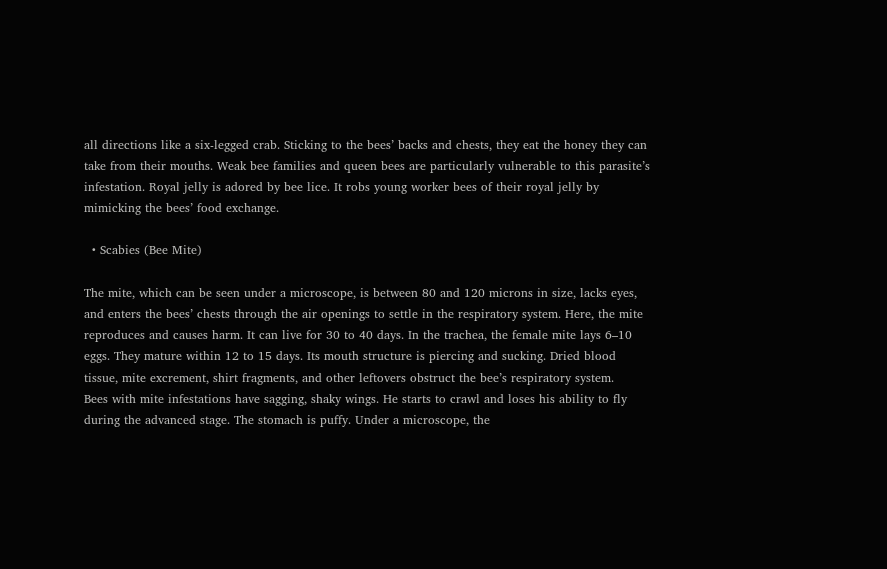all directions like a six-legged crab. Sticking to the bees’ backs and chests, they eat the honey they can take from their mouths. Weak bee families and queen bees are particularly vulnerable to this parasite’s infestation. Royal jelly is adored by bee lice. It robs young worker bees of their royal jelly by mimicking the bees’ food exchange.

  • Scabies (Bee Mite)

The mite, which can be seen under a microscope, is between 80 and 120 microns in size, lacks eyes, and enters the bees’ chests through the air openings to settle in the respiratory system. Here, the mite reproduces and causes harm. It can live for 30 to 40 days. In the trachea, the female mite lays 6–10 eggs. They mature within 12 to 15 days. Its mouth structure is piercing and sucking. Dried blood tissue, mite excrement, shirt fragments, and other leftovers obstruct the bee’s respiratory system.
Bees with mite infestations have sagging, shaky wings. He starts to crawl and loses his ability to fly during the advanced stage. The stomach is puffy. Under a microscope, the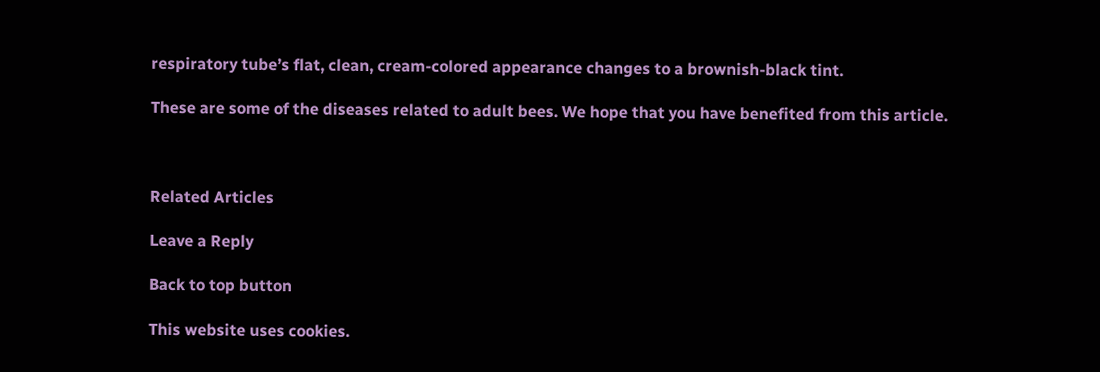respiratory tube’s flat, clean, cream-colored appearance changes to a brownish-black tint.

These are some of the diseases related to adult bees. We hope that you have benefited from this article.



Related Articles

Leave a Reply

Back to top button

This website uses cookies.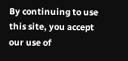By continuing to use this site, you accept our use of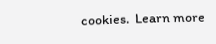cookies.  Learn more